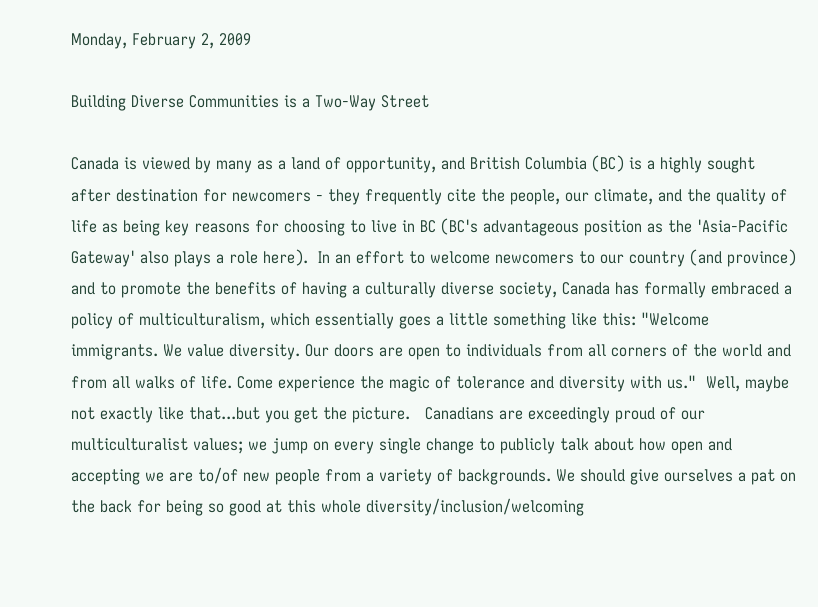Monday, February 2, 2009

Building Diverse Communities is a Two-Way Street

Canada is viewed by many as a land of opportunity, and British Columbia (BC) is a highly sought after destination for newcomers - they frequently cite the people, our climate, and the quality of life as being key reasons for choosing to live in BC (BC's advantageous position as the 'Asia-Pacific Gateway' also plays a role here).  In an effort to welcome newcomers to our country (and province) and to promote the benefits of having a culturally diverse society, Canada has formally embraced a policy of multiculturalism, which essentially goes a little something like this: "Welcome immigrants. We value diversity. Our doors are open to individuals from all corners of the world and from all walks of life. Come experience the magic of tolerance and diversity with us."  Well, maybe not exactly like that...but you get the picture.   Canadians are exceedingly proud of our multiculturalist values; we jump on every single change to publicly talk about how open and accepting we are to/of new people from a variety of backgrounds. We should give ourselves a pat on the back for being so good at this whole diversity/inclusion/welcoming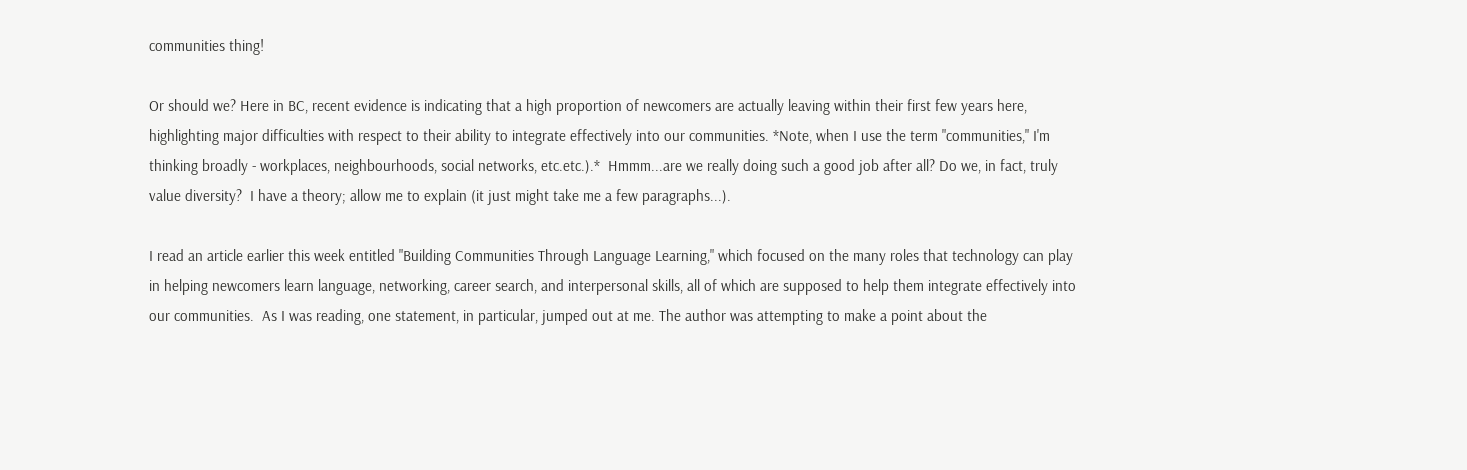communities thing!

Or should we? Here in BC, recent evidence is indicating that a high proportion of newcomers are actually leaving within their first few years here, highlighting major difficulties with respect to their ability to integrate effectively into our communities. *Note, when I use the term "communities," I'm thinking broadly - workplaces, neighbourhoods, social networks, etc.etc.).*  Hmmm...are we really doing such a good job after all? Do we, in fact, truly value diversity?  I have a theory; allow me to explain (it just might take me a few paragraphs...).

I read an article earlier this week entitled "Building Communities Through Language Learning," which focused on the many roles that technology can play in helping newcomers learn language, networking, career search, and interpersonal skills, all of which are supposed to help them integrate effectively into our communities.  As I was reading, one statement, in particular, jumped out at me. The author was attempting to make a point about the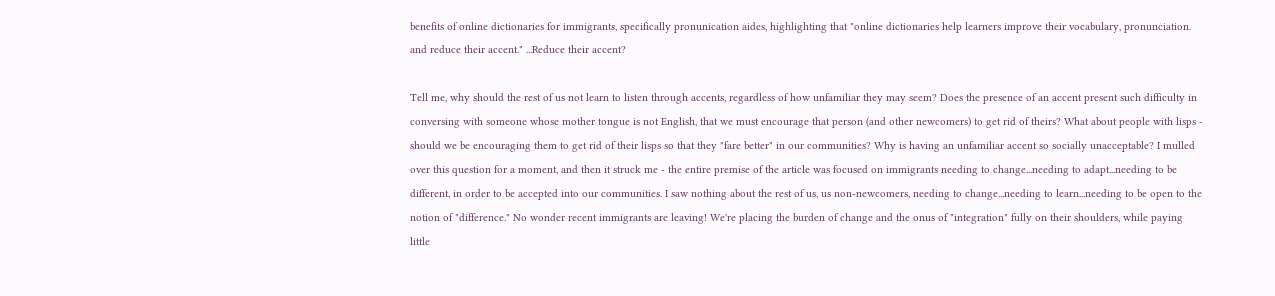benefits of online dictionaries for immigrants, specifically pronunication aides, highlighting that "online dictionaries help learners improve their vocabulary, pronunciation. and reduce their accent." ...Reduce their accent?

Tell me, why should the rest of us not learn to listen through accents, regardless of how unfamiliar they may seem? Does the presence of an accent present such difficulty in conversing with someone whose mother tongue is not English, that we must encourage that person (and other newcomers) to get rid of theirs? What about people with lisps - should we be encouraging them to get rid of their lisps so that they "fare better" in our communities? Why is having an unfamiliar accent so socially unacceptable? I mulled over this question for a moment, and then it struck me - the entire premise of the article was focused on immigrants needing to change...needing to adapt...needing to be different, in order to be accepted into our communities. I saw nothing about the rest of us, us non-newcomers, needing to change...needing to learn...needing to be open to the notion of "difference." No wonder recent immigrants are leaving! We're placing the burden of change and the onus of "integration" fully on their shoulders, while paying little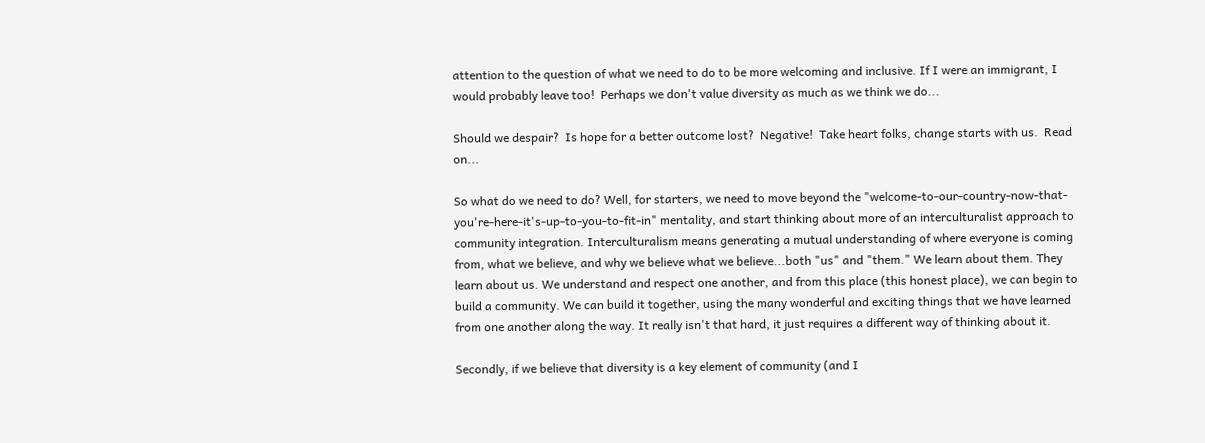attention to the question of what we need to do to be more welcoming and inclusive. If I were an immigrant, I would probably leave too!  Perhaps we don't value diversity as much as we think we do...

Should we despair?  Is hope for a better outcome lost?  Negative!  Take heart folks, change starts with us.  Read on...

So what do we need to do? Well, for starters, we need to move beyond the "welcome-to-our-country-now-that-you're-here-it's-up-to-you-to-fit-in" mentality, and start thinking about more of an interculturalist approach to community integration. Interculturalism means generating a mutual understanding of where everyone is coming from, what we believe, and why we believe what we believe...both "us" and "them." We learn about them. They learn about us. We understand and respect one another, and from this place (this honest place), we can begin to build a community. We can build it together, using the many wonderful and exciting things that we have learned from one another along the way. It really isn't that hard, it just requires a different way of thinking about it.

Secondly, if we believe that diversity is a key element of community (and I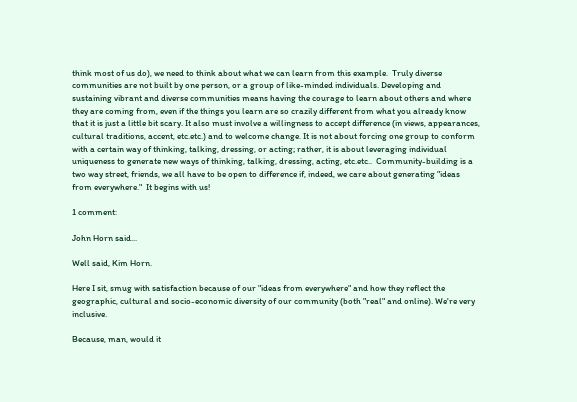think most of us do), we need to think about what we can learn from this example.  Truly diverse communities are not built by one person, or a group of like-minded individuals. Developing and sustaining vibrant and diverse communities means having the courage to learn about others and where they are coming from, even if the things you learn are so crazily different from what you already know that it is just a little bit scary. It also must involve a willingness to accept difference (in views, appearances, cultural traditions, accent, etc.etc.) and to welcome change. It is not about forcing one group to conform with a certain way of thinking, talking, dressing, or acting; rather, it is about leveraging individual uniqueness to generate new ways of thinking, talking, dressing, acting, etc.etc..  Community-building is a two way street, friends, we all have to be open to difference if, indeed, we care about generating "ideas from everywhere."  It begins with us!

1 comment:

John Horn said...

Well said, Kim Horn.

Here I sit, smug with satisfaction because of our "ideas from everywhere" and how they reflect the geographic, cultural and socio-economic diversity of our community (both "real" and online). We're very inclusive.

Because, man, would it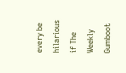every be hilarious if The Weekly Gumboot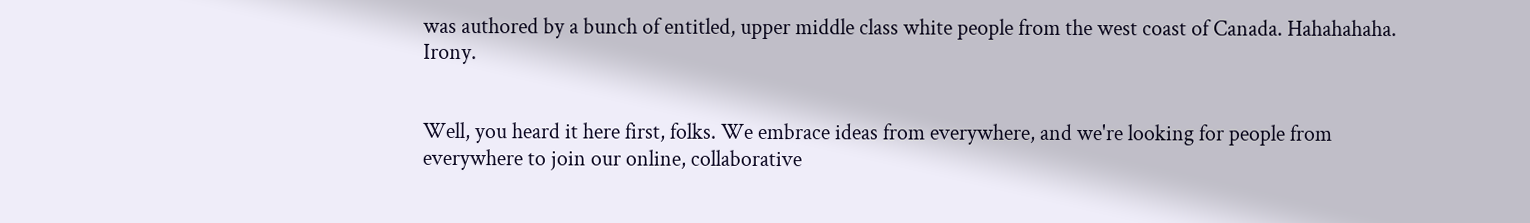was authored by a bunch of entitled, upper middle class white people from the west coast of Canada. Hahahahaha. Irony.


Well, you heard it here first, folks. We embrace ideas from everywhere, and we're looking for people from everywhere to join our online, collaborative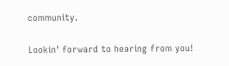community.

Lookin' forward to hearing from you!